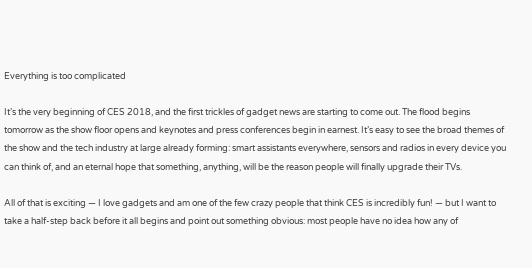Everything is too complicated

It’s the very beginning of CES 2018, and the first trickles of gadget news are starting to come out. The flood begins tomorrow as the show floor opens and keynotes and press conferences begin in earnest. It’s easy to see the broad themes of the show and the tech industry at large already forming: smart assistants everywhere, sensors and radios in every device you can think of, and an eternal hope that something, anything, will be the reason people will finally upgrade their TVs.

All of that is exciting — I love gadgets and am one of the few crazy people that think CES is incredibly fun! — but I want to take a half-step back before it all begins and point out something obvious: most people have no idea how any of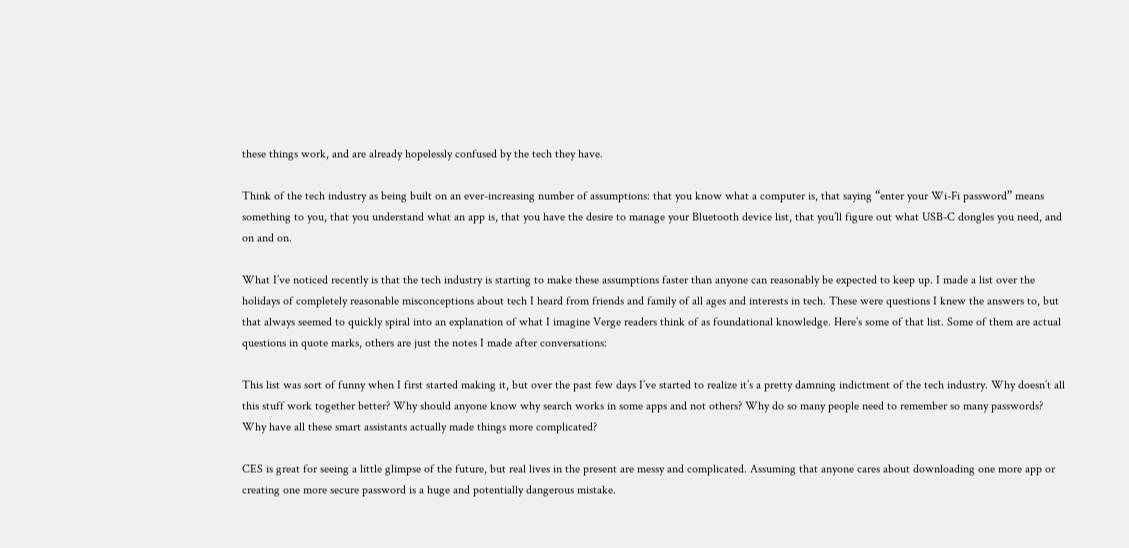these things work, and are already hopelessly confused by the tech they have.

Think of the tech industry as being built on an ever-increasing number of assumptions: that you know what a computer is, that saying “enter your Wi-Fi password” means something to you, that you understand what an app is, that you have the desire to manage your Bluetooth device list, that you’ll figure out what USB-C dongles you need, and on and on.

What I’ve noticed recently is that the tech industry is starting to make these assumptions faster than anyone can reasonably be expected to keep up. I made a list over the holidays of completely reasonable misconceptions about tech I heard from friends and family of all ages and interests in tech. These were questions I knew the answers to, but that always seemed to quickly spiral into an explanation of what I imagine Verge readers think of as foundational knowledge. Here’s some of that list. Some of them are actual questions in quote marks, others are just the notes I made after conversations:

This list was sort of funny when I first started making it, but over the past few days I’ve started to realize it’s a pretty damning indictment of the tech industry. Why doesn’t all this stuff work together better? Why should anyone know why search works in some apps and not others? Why do so many people need to remember so many passwords? Why have all these smart assistants actually made things more complicated?

CES is great for seeing a little glimpse of the future, but real lives in the present are messy and complicated. Assuming that anyone cares about downloading one more app or creating one more secure password is a huge and potentially dangerous mistake.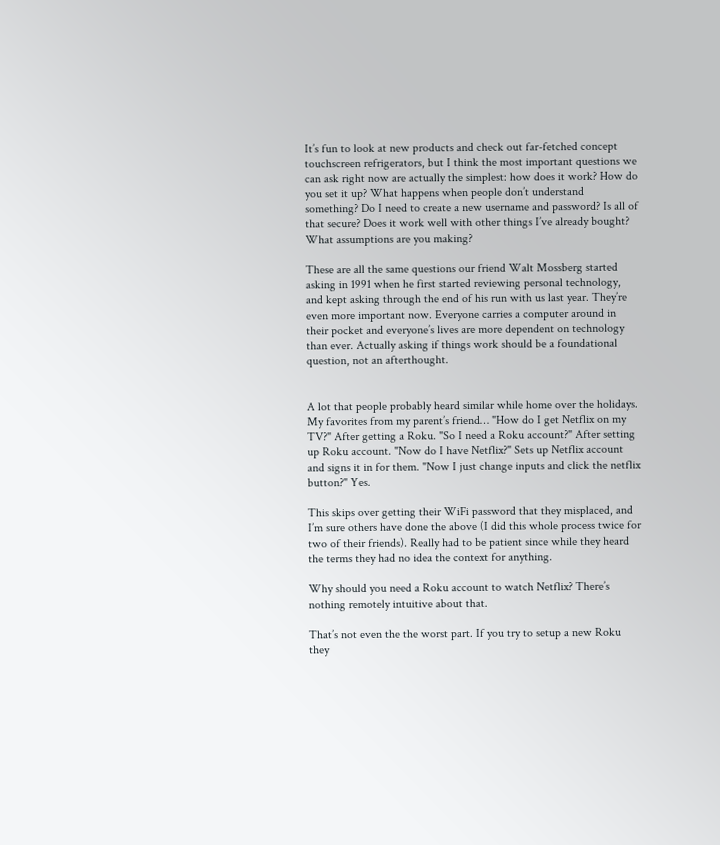It’s fun to look at new products and check out far-fetched concept touchscreen refrigerators, but I think the most important questions we can ask right now are actually the simplest: how does it work? How do you set it up? What happens when people don’t understand something? Do I need to create a new username and password? Is all of that secure? Does it work well with other things I’ve already bought? What assumptions are you making?

These are all the same questions our friend Walt Mossberg started asking in 1991 when he first started reviewing personal technology, and kept asking through the end of his run with us last year. They’re even more important now. Everyone carries a computer around in their pocket and everyone’s lives are more dependent on technology than ever. Actually asking if things work should be a foundational question, not an afterthought.


A lot that people probably heard similar while home over the holidays. My favorites from my parent’s friend… "How do I get Netflix on my TV?" After getting a Roku. "So I need a Roku account?" After setting up Roku account. "Now do I have Netflix?" Sets up Netflix account and signs it in for them. "Now I just change inputs and click the netflix button?" Yes.

This skips over getting their WiFi password that they misplaced, and I’m sure others have done the above (I did this whole process twice for two of their friends). Really had to be patient since while they heard the terms they had no idea the context for anything.

Why should you need a Roku account to watch Netflix? There’s nothing remotely intuitive about that.

That’s not even the the worst part. If you try to setup a new Roku they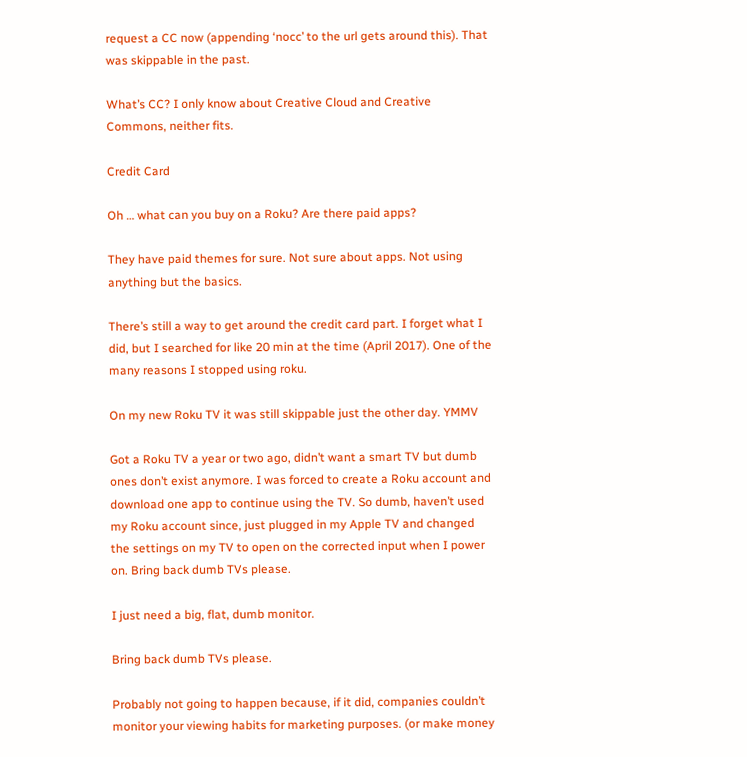request a CC now (appending ‘nocc’ to the url gets around this). That was skippable in the past.

What’s CC? I only know about Creative Cloud and Creative Commons, neither fits.

Credit Card

Oh … what can you buy on a Roku? Are there paid apps?

They have paid themes for sure. Not sure about apps. Not using anything but the basics.

There’s still a way to get around the credit card part. I forget what I did, but I searched for like 20 min at the time (April 2017). One of the many reasons I stopped using roku.

On my new Roku TV it was still skippable just the other day. YMMV

Got a Roku TV a year or two ago, didn’t want a smart TV but dumb ones don’t exist anymore. I was forced to create a Roku account and download one app to continue using the TV. So dumb, haven’t used my Roku account since, just plugged in my Apple TV and changed the settings on my TV to open on the corrected input when I power on. Bring back dumb TVs please.

I just need a big, flat, dumb monitor.

Bring back dumb TVs please.

Probably not going to happen because, if it did, companies couldn’t monitor your viewing habits for marketing purposes. (or make money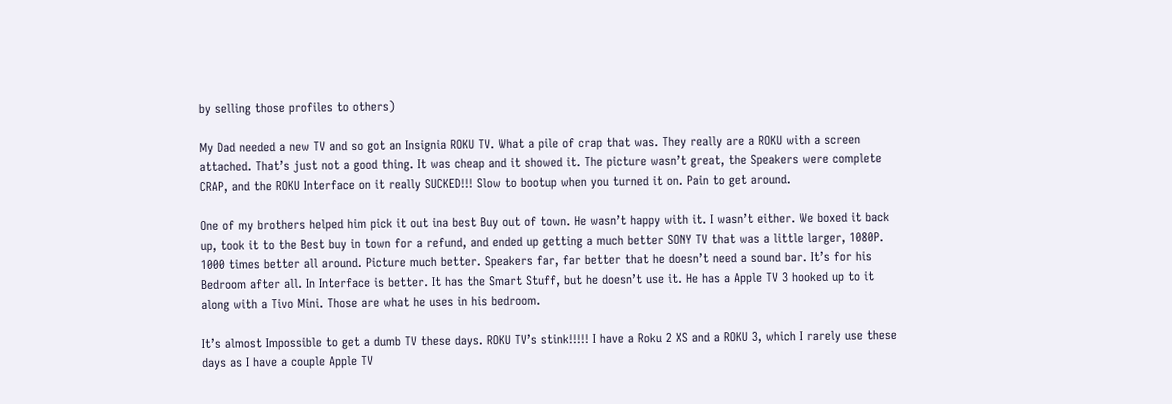by selling those profiles to others)

My Dad needed a new TV and so got an Insignia ROKU TV. What a pile of crap that was. They really are a ROKU with a screen attached. That’s just not a good thing. It was cheap and it showed it. The picture wasn’t great, the Speakers were complete CRAP, and the ROKU Interface on it really SUCKED!!! Slow to bootup when you turned it on. Pain to get around.

One of my brothers helped him pick it out ina best Buy out of town. He wasn’t happy with it. I wasn’t either. We boxed it back up, took it to the Best buy in town for a refund, and ended up getting a much better SONY TV that was a little larger, 1080P. 1000 times better all around. Picture much better. Speakers far, far better that he doesn’t need a sound bar. It’s for his Bedroom after all. In Interface is better. It has the Smart Stuff, but he doesn’t use it. He has a Apple TV 3 hooked up to it along with a Tivo Mini. Those are what he uses in his bedroom.

It’s almost Impossible to get a dumb TV these days. ROKU TV’s stink!!!!! I have a Roku 2 XS and a ROKU 3, which I rarely use these days as I have a couple Apple TV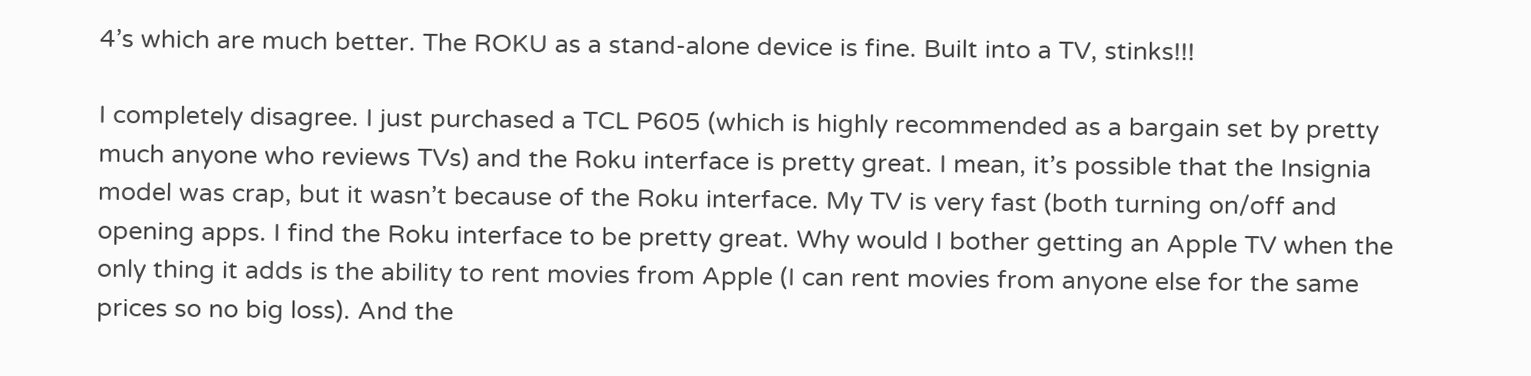4’s which are much better. The ROKU as a stand-alone device is fine. Built into a TV, stinks!!!

I completely disagree. I just purchased a TCL P605 (which is highly recommended as a bargain set by pretty much anyone who reviews TVs) and the Roku interface is pretty great. I mean, it’s possible that the Insignia model was crap, but it wasn’t because of the Roku interface. My TV is very fast (both turning on/off and opening apps. I find the Roku interface to be pretty great. Why would I bother getting an Apple TV when the only thing it adds is the ability to rent movies from Apple (I can rent movies from anyone else for the same prices so no big loss). And the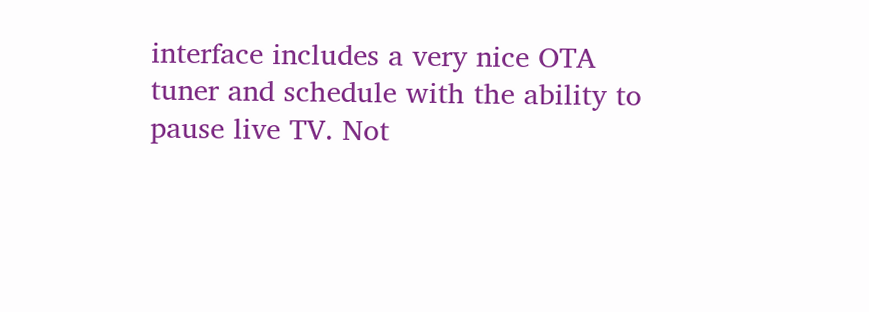interface includes a very nice OTA tuner and schedule with the ability to pause live TV. Not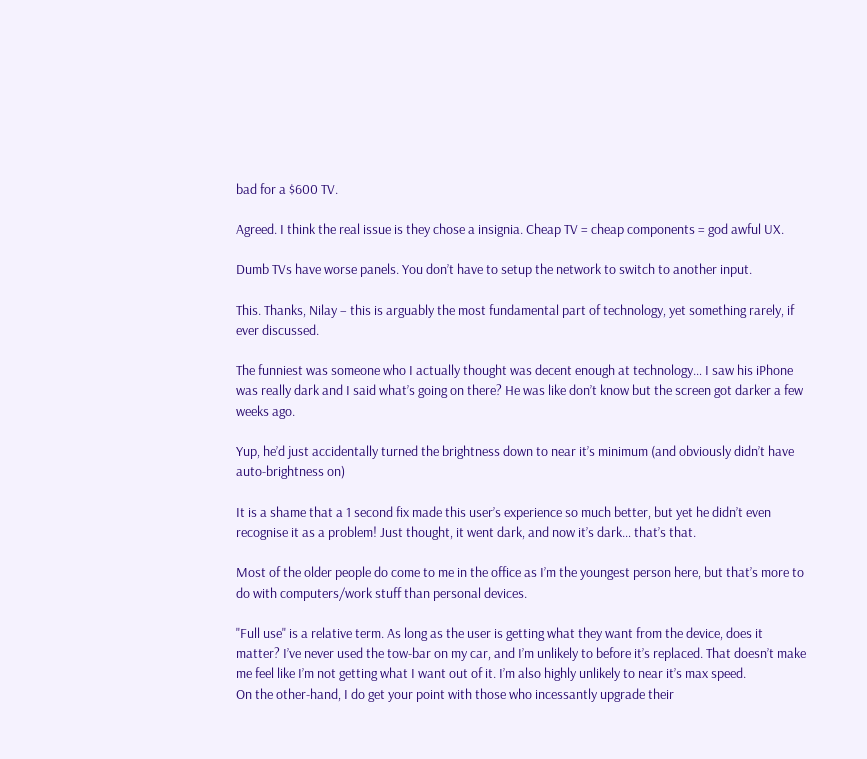bad for a $600 TV.

Agreed. I think the real issue is they chose a insignia. Cheap TV = cheap components = god awful UX.

Dumb TVs have worse panels. You don’t have to setup the network to switch to another input.

This. Thanks, Nilay – this is arguably the most fundamental part of technology, yet something rarely, if ever discussed.

The funniest was someone who I actually thought was decent enough at technology… I saw his iPhone was really dark and I said what’s going on there? He was like don’t know but the screen got darker a few weeks ago.

Yup, he’d just accidentally turned the brightness down to near it’s minimum (and obviously didn’t have auto-brightness on)

It is a shame that a 1 second fix made this user’s experience so much better, but yet he didn’t even recognise it as a problem! Just thought, it went dark, and now it’s dark… that’s that.

Most of the older people do come to me in the office as I’m the youngest person here, but that’s more to do with computers/work stuff than personal devices.

"Full use" is a relative term. As long as the user is getting what they want from the device, does it matter? I’ve never used the tow-bar on my car, and I’m unlikely to before it’s replaced. That doesn’t make me feel like I’m not getting what I want out of it. I’m also highly unlikely to near it’s max speed.
On the other-hand, I do get your point with those who incessantly upgrade their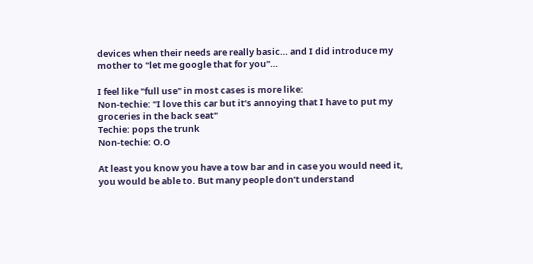devices when their needs are really basic… and I did introduce my mother to "let me google that for you"…

I feel like "full use" in most cases is more like:
Non-techie: "I love this car but it’s annoying that I have to put my groceries in the back seat"
Techie: pops the trunk
Non-techie: O.O

At least you know you have a tow bar and in case you would need it, you would be able to. But many people don’t understand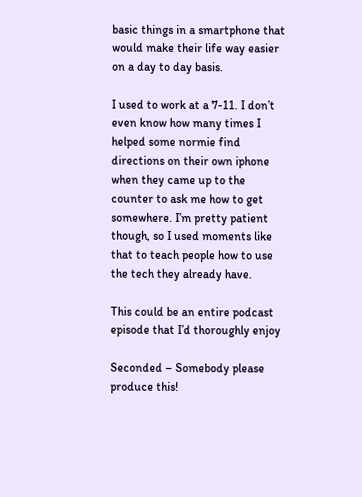basic things in a smartphone that would make their life way easier on a day to day basis.

I used to work at a 7-11. I don’t even know how many times I helped some normie find directions on their own iphone when they came up to the counter to ask me how to get somewhere. I’m pretty patient though, so I used moments like that to teach people how to use the tech they already have.

This could be an entire podcast episode that I’d thoroughly enjoy

Seconded – Somebody please produce this!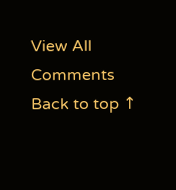View All Comments
Back to top ↑